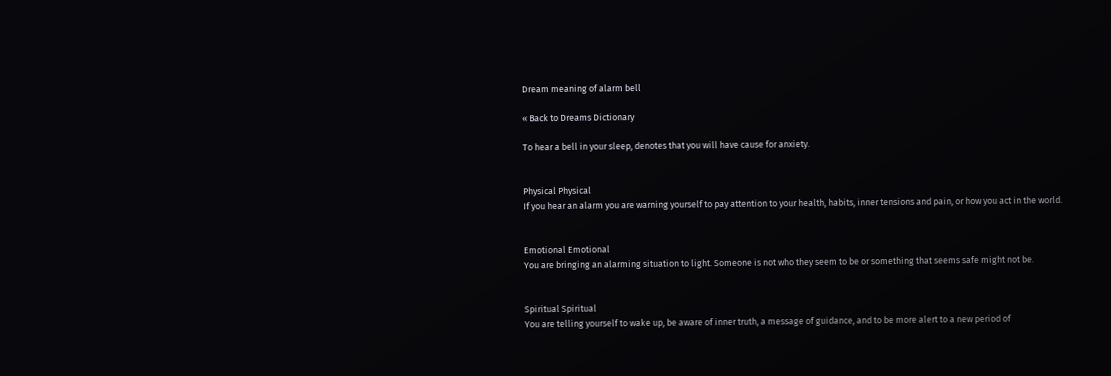Dream meaning of alarm bell

« Back to Dreams Dictionary

To hear a bell in your sleep, denotes that you will have cause for anxiety.


Physical Physical
If you hear an alarm you are warning yourself to pay attention to your health, habits, inner tensions and pain, or how you act in the world.


Emotional Emotional
You are bringing an alarming situation to light. Someone is not who they seem to be or something that seems safe might not be.


Spiritual Spiritual
You are telling yourself to wake up, be aware of inner truth, a message of guidance, and to be more alert to a new period of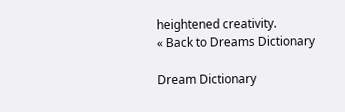heightened creativity.
« Back to Dreams Dictionary

Dream Dictionary